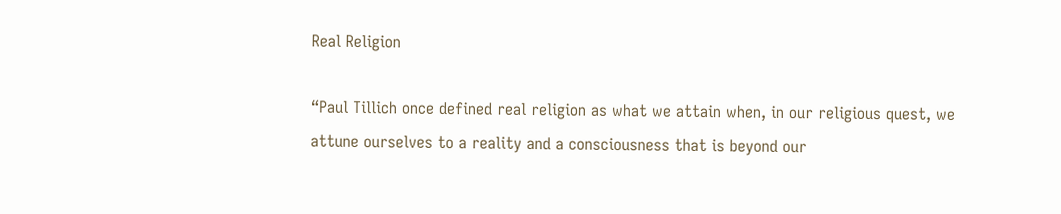Real Religion

“Paul Tillich once defined real religion as what we attain when, in our religious quest, we attune ourselves to a reality and a consciousness that is beyond our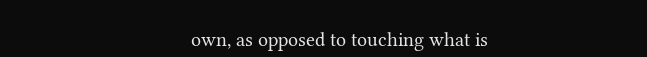own, as opposed to touching what is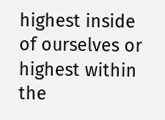highest inside of ourselves or highest within the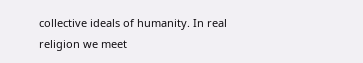collective ideals of humanity. In real religion we meet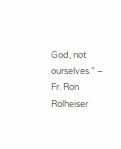God, not ourselves.” – Fr. Ron Rolheiser